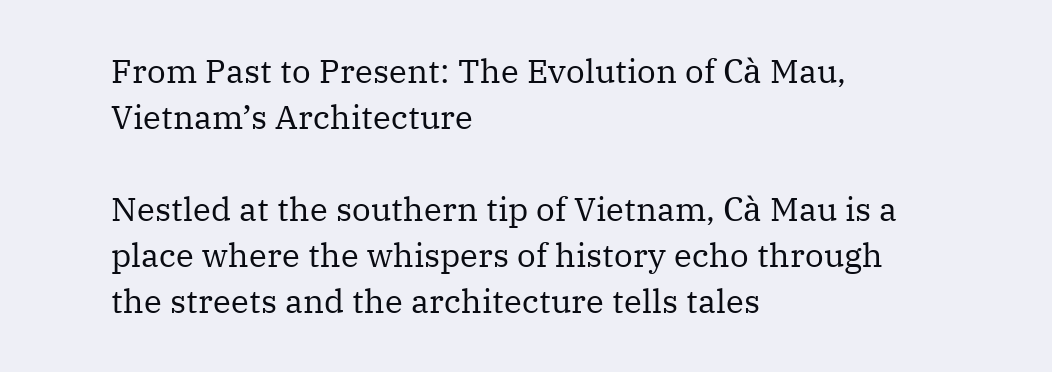From Past to Present: The Evolution of Cà Mau, Vietnam’s Architecture

Nestled at the southern tip of Vietnam, Cà Mau is a place where the whispers of history echo through the streets and the architecture tells tales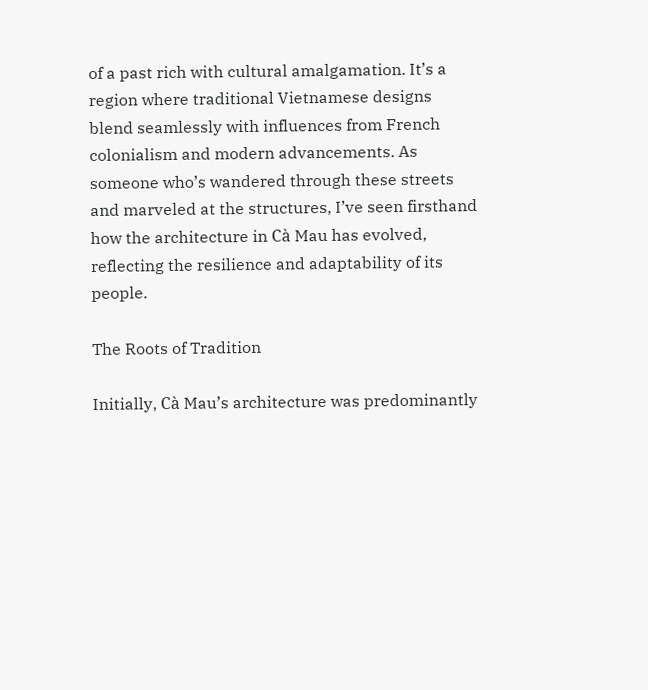of a past rich with cultural amalgamation. It’s a region where traditional Vietnamese designs blend seamlessly with influences from French colonialism and modern advancements. As someone who’s wandered through these streets and marveled at the structures, I’ve seen firsthand how the architecture in Cà Mau has evolved, reflecting the resilience and adaptability of its people.

The Roots of Tradition

Initially, Cà Mau’s architecture was predominantly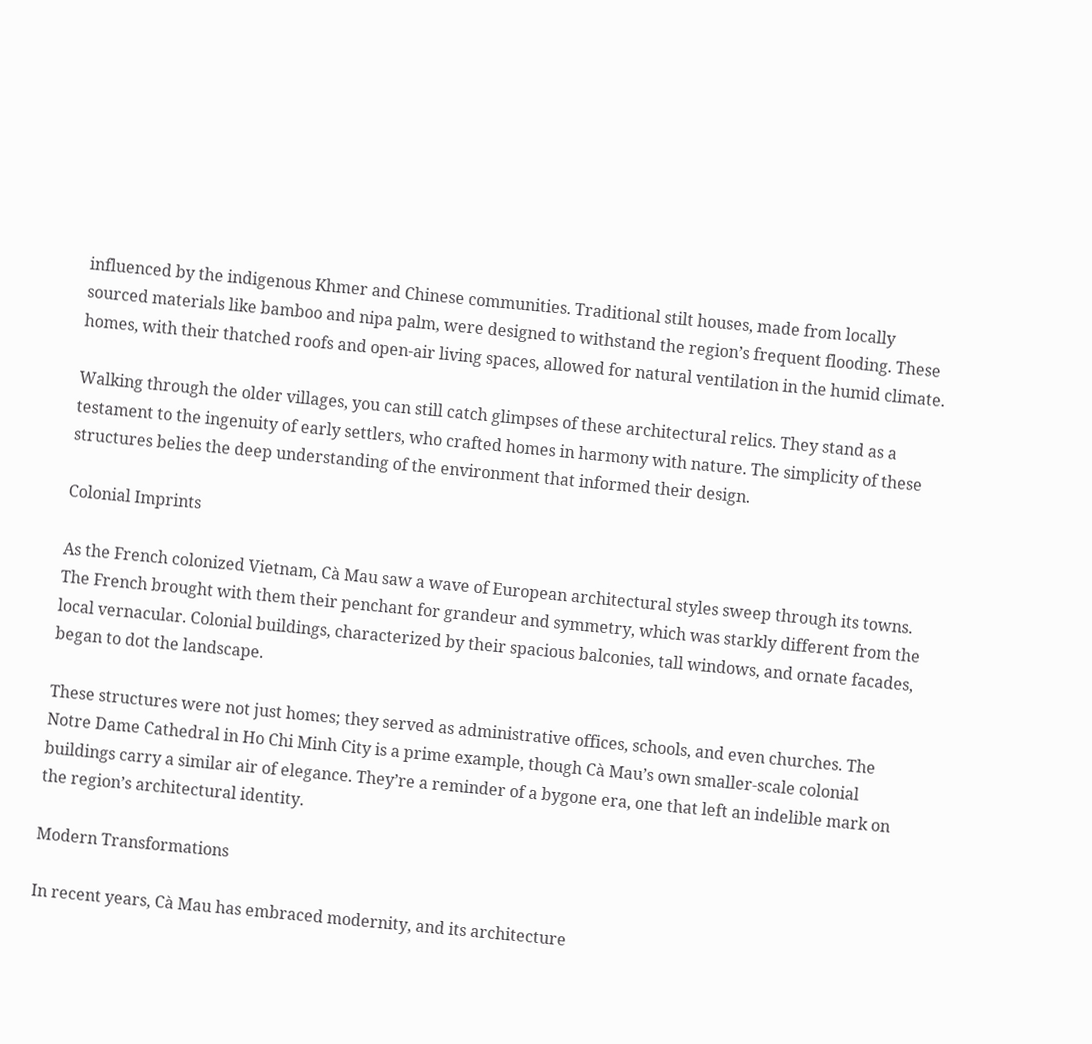influenced by the indigenous Khmer and Chinese communities. Traditional stilt houses, made from locally sourced materials like bamboo and nipa palm, were designed to withstand the region’s frequent flooding. These homes, with their thatched roofs and open-air living spaces, allowed for natural ventilation in the humid climate.

Walking through the older villages, you can still catch glimpses of these architectural relics. They stand as a testament to the ingenuity of early settlers, who crafted homes in harmony with nature. The simplicity of these structures belies the deep understanding of the environment that informed their design.

Colonial Imprints

As the French colonized Vietnam, Cà Mau saw a wave of European architectural styles sweep through its towns. The French brought with them their penchant for grandeur and symmetry, which was starkly different from the local vernacular. Colonial buildings, characterized by their spacious balconies, tall windows, and ornate facades, began to dot the landscape.

These structures were not just homes; they served as administrative offices, schools, and even churches. The Notre Dame Cathedral in Ho Chi Minh City is a prime example, though Cà Mau’s own smaller-scale colonial buildings carry a similar air of elegance. They’re a reminder of a bygone era, one that left an indelible mark on the region’s architectural identity.

Modern Transformations

In recent years, Cà Mau has embraced modernity, and its architecture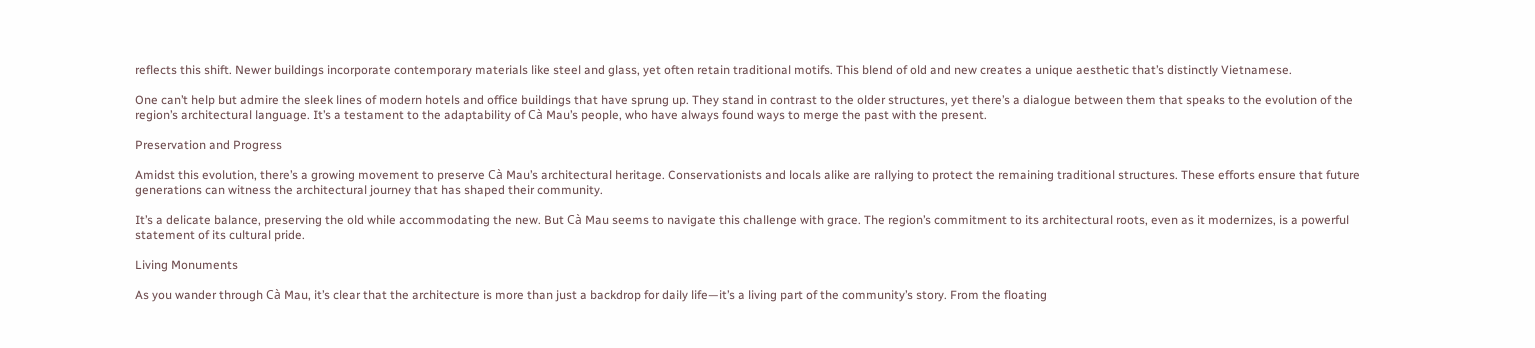reflects this shift. Newer buildings incorporate contemporary materials like steel and glass, yet often retain traditional motifs. This blend of old and new creates a unique aesthetic that’s distinctly Vietnamese.

One can’t help but admire the sleek lines of modern hotels and office buildings that have sprung up. They stand in contrast to the older structures, yet there’s a dialogue between them that speaks to the evolution of the region’s architectural language. It’s a testament to the adaptability of Cà Mau’s people, who have always found ways to merge the past with the present.

Preservation and Progress

Amidst this evolution, there’s a growing movement to preserve Cà Mau’s architectural heritage. Conservationists and locals alike are rallying to protect the remaining traditional structures. These efforts ensure that future generations can witness the architectural journey that has shaped their community.

It’s a delicate balance, preserving the old while accommodating the new. But Cà Mau seems to navigate this challenge with grace. The region’s commitment to its architectural roots, even as it modernizes, is a powerful statement of its cultural pride.

Living Monuments

As you wander through Cà Mau, it’s clear that the architecture is more than just a backdrop for daily life—it’s a living part of the community’s story. From the floating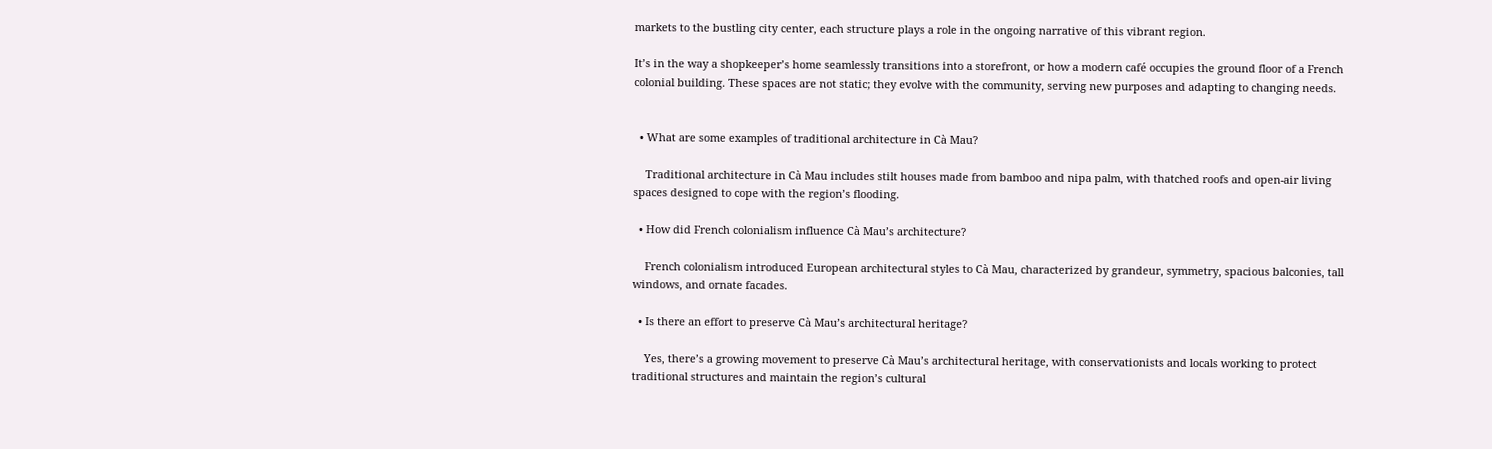markets to the bustling city center, each structure plays a role in the ongoing narrative of this vibrant region.

It’s in the way a shopkeeper’s home seamlessly transitions into a storefront, or how a modern café occupies the ground floor of a French colonial building. These spaces are not static; they evolve with the community, serving new purposes and adapting to changing needs.


  • What are some examples of traditional architecture in Cà Mau?

    Traditional architecture in Cà Mau includes stilt houses made from bamboo and nipa palm, with thatched roofs and open-air living spaces designed to cope with the region’s flooding.

  • How did French colonialism influence Cà Mau’s architecture?

    French colonialism introduced European architectural styles to Cà Mau, characterized by grandeur, symmetry, spacious balconies, tall windows, and ornate facades.

  • Is there an effort to preserve Cà Mau’s architectural heritage?

    Yes, there’s a growing movement to preserve Cà Mau’s architectural heritage, with conservationists and locals working to protect traditional structures and maintain the region’s cultural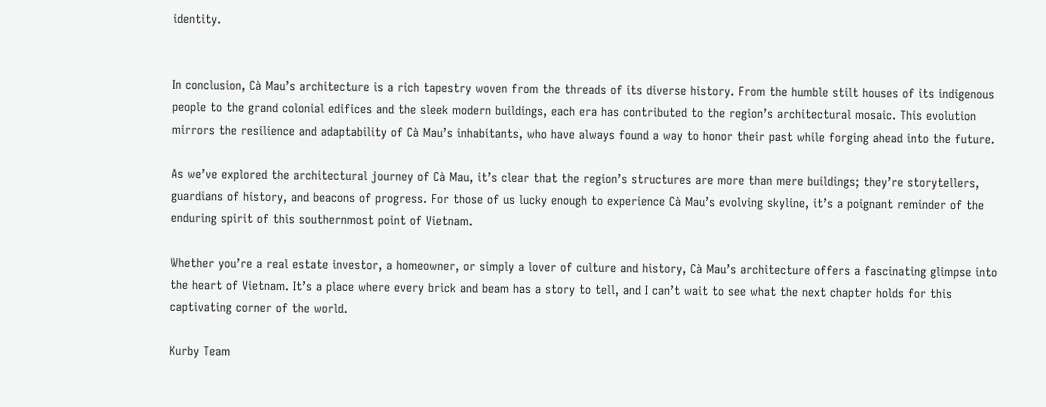identity.


In conclusion, Cà Mau’s architecture is a rich tapestry woven from the threads of its diverse history. From the humble stilt houses of its indigenous people to the grand colonial edifices and the sleek modern buildings, each era has contributed to the region’s architectural mosaic. This evolution mirrors the resilience and adaptability of Cà Mau’s inhabitants, who have always found a way to honor their past while forging ahead into the future.

As we’ve explored the architectural journey of Cà Mau, it’s clear that the region’s structures are more than mere buildings; they’re storytellers, guardians of history, and beacons of progress. For those of us lucky enough to experience Cà Mau’s evolving skyline, it’s a poignant reminder of the enduring spirit of this southernmost point of Vietnam.

Whether you’re a real estate investor, a homeowner, or simply a lover of culture and history, Cà Mau’s architecture offers a fascinating glimpse into the heart of Vietnam. It’s a place where every brick and beam has a story to tell, and I can’t wait to see what the next chapter holds for this captivating corner of the world.

Kurby Team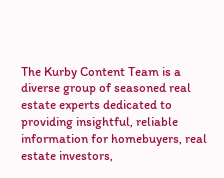The Kurby Content Team is a diverse group of seasoned real estate experts dedicated to providing insightful, reliable information for homebuyers, real estate investors,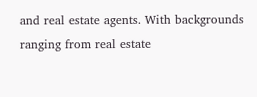and real estate agents. With backgrounds ranging from real estate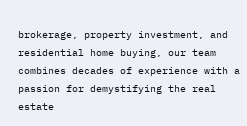brokerage, property investment, and residential home buying, our team combines decades of experience with a passion for demystifying the real estate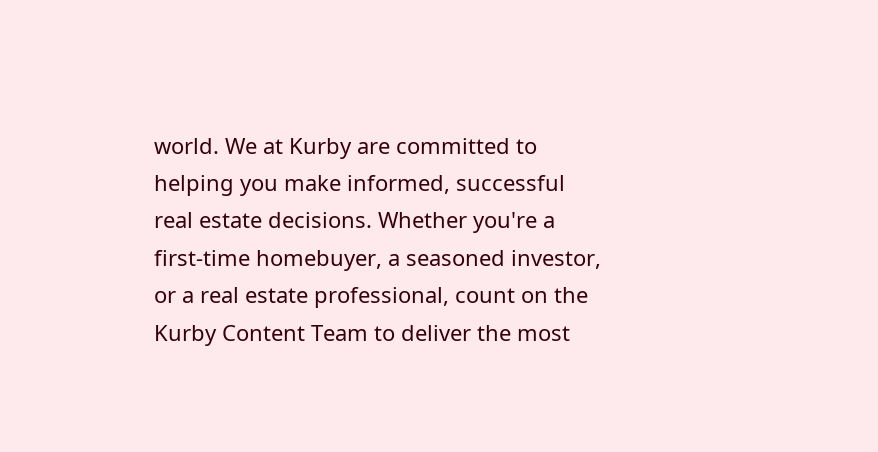world. We at Kurby are committed to helping you make informed, successful real estate decisions. Whether you're a first-time homebuyer, a seasoned investor, or a real estate professional, count on the Kurby Content Team to deliver the most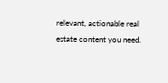relevant, actionable real estate content you need.